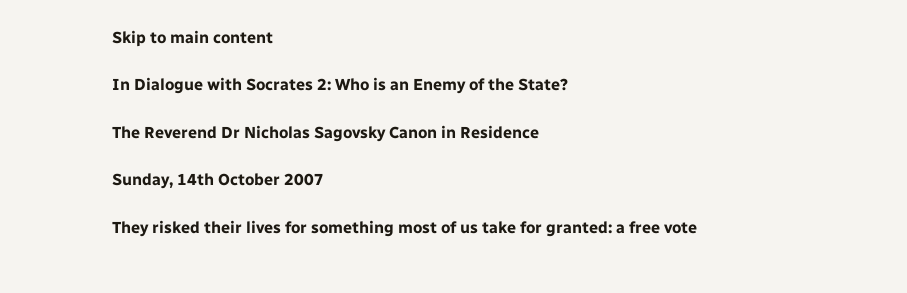Skip to main content

In Dialogue with Socrates 2: Who is an Enemy of the State?

The Reverend Dr Nicholas Sagovsky Canon in Residence

Sunday, 14th October 2007

They risked their lives for something most of us take for granted: a free vote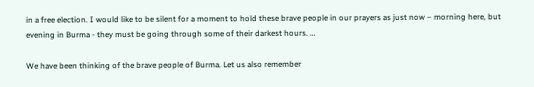in a free election. I would like to be silent for a moment to hold these brave people in our prayers as just now – morning here, but evening in Burma - they must be going through some of their darkest hours. …

We have been thinking of the brave people of Burma. Let us also remember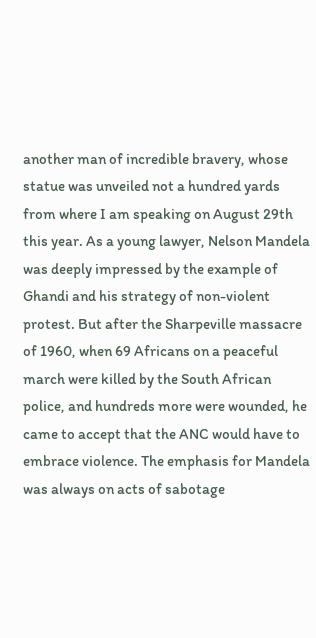another man of incredible bravery, whose statue was unveiled not a hundred yards from where I am speaking on August 29th this year. As a young lawyer, Nelson Mandela was deeply impressed by the example of Ghandi and his strategy of non-violent protest. But after the Sharpeville massacre of 1960, when 69 Africans on a peaceful march were killed by the South African police, and hundreds more were wounded, he came to accept that the ANC would have to embrace violence. The emphasis for Mandela was always on acts of sabotage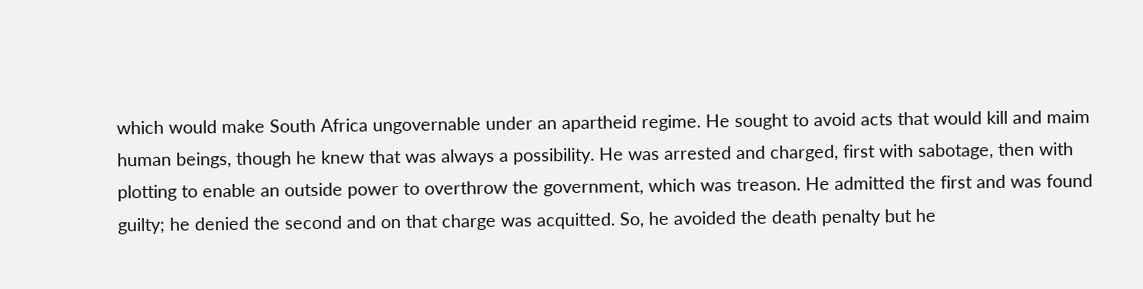which would make South Africa ungovernable under an apartheid regime. He sought to avoid acts that would kill and maim human beings, though he knew that was always a possibility. He was arrested and charged, first with sabotage, then with plotting to enable an outside power to overthrow the government, which was treason. He admitted the first and was found guilty; he denied the second and on that charge was acquitted. So, he avoided the death penalty but he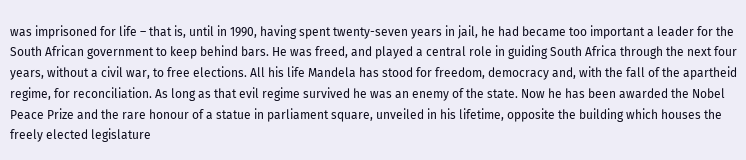was imprisoned for life – that is, until in 1990, having spent twenty-seven years in jail, he had became too important a leader for the South African government to keep behind bars. He was freed, and played a central role in guiding South Africa through the next four years, without a civil war, to free elections. All his life Mandela has stood for freedom, democracy and, with the fall of the apartheid regime, for reconciliation. As long as that evil regime survived he was an enemy of the state. Now he has been awarded the Nobel Peace Prize and the rare honour of a statue in parliament square, unveiled in his lifetime, opposite the building which houses the freely elected legislature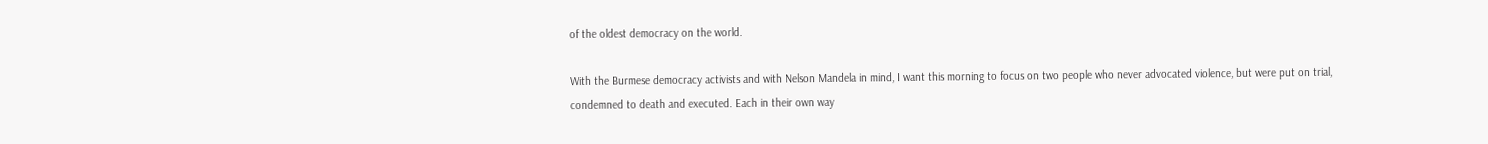of the oldest democracy on the world.

With the Burmese democracy activists and with Nelson Mandela in mind, I want this morning to focus on two people who never advocated violence, but were put on trial, condemned to death and executed. Each in their own way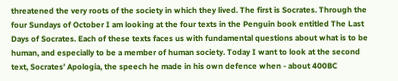threatened the very roots of the society in which they lived. The first is Socrates. Through the four Sundays of October I am looking at the four texts in the Penguin book entitled The Last Days of Socrates. Each of these texts faces us with fundamental questions about what is to be human, and especially to be a member of human society. Today I want to look at the second text, Socrates’ Apologia, the speech he made in his own defence when - about 400BC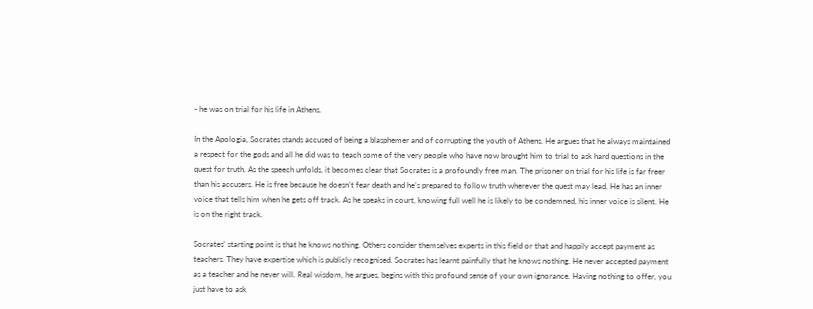- he was on trial for his life in Athens.

In the Apologia, Socrates stands accused of being a blasphemer and of corrupting the youth of Athens. He argues that he always maintained a respect for the gods and all he did was to teach some of the very people who have now brought him to trial to ask hard questions in the quest for truth. As the speech unfolds, it becomes clear that Socrates is a profoundly free man. The prisoner on trial for his life is far freer than his accusers. He is free because he doesn’t fear death and he’s prepared to follow truth wherever the quest may lead. He has an inner voice that tells him when he gets off track. As he speaks in court, knowing full well he is likely to be condemned, his inner voice is silent. He is on the right track.

Socrates’ starting point is that he knows nothing. Others consider themselves experts in this field or that and happily accept payment as teachers. They have expertise which is publicly recognised. Socrates has learnt painfully that he knows nothing. He never accepted payment as a teacher and he never will. Real wisdom, he argues, begins with this profound sense of your own ignorance. Having nothing to offer, you just have to ask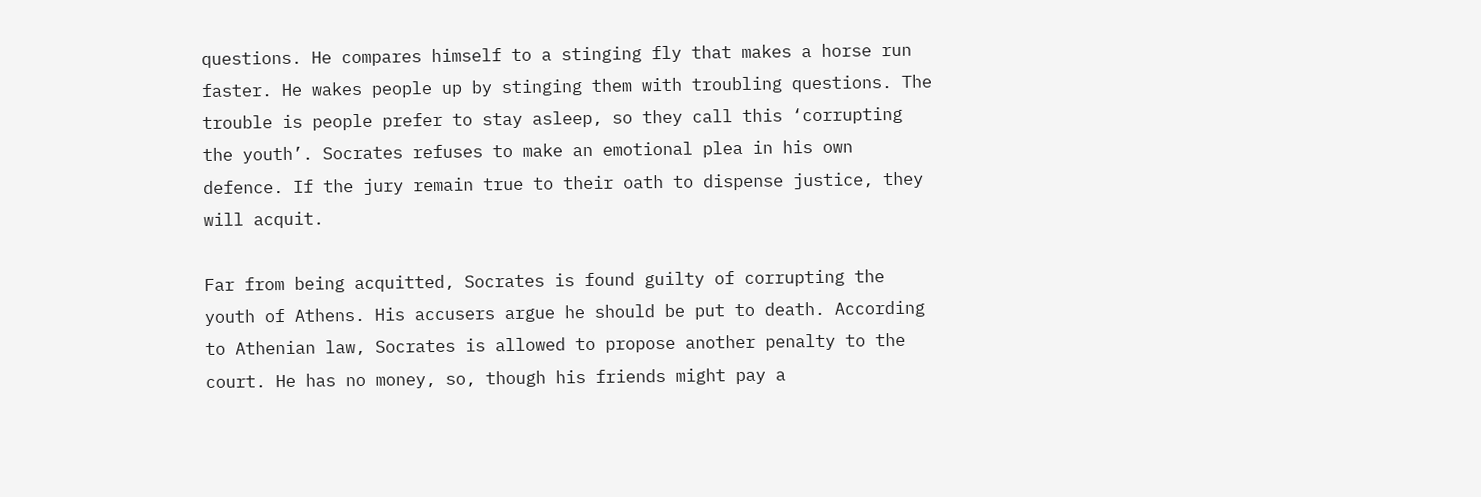questions. He compares himself to a stinging fly that makes a horse run faster. He wakes people up by stinging them with troubling questions. The trouble is people prefer to stay asleep, so they call this ‘corrupting the youth’. Socrates refuses to make an emotional plea in his own defence. If the jury remain true to their oath to dispense justice, they will acquit.

Far from being acquitted, Socrates is found guilty of corrupting the youth of Athens. His accusers argue he should be put to death. According to Athenian law, Socrates is allowed to propose another penalty to the court. He has no money, so, though his friends might pay a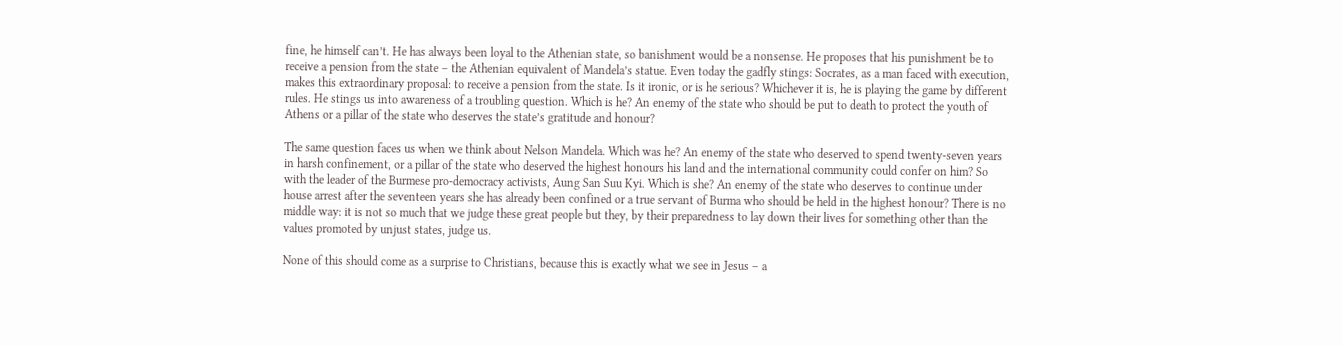fine, he himself can’t. He has always been loyal to the Athenian state, so banishment would be a nonsense. He proposes that his punishment be to receive a pension from the state – the Athenian equivalent of Mandela’s statue. Even today the gadfly stings: Socrates, as a man faced with execution, makes this extraordinary proposal: to receive a pension from the state. Is it ironic, or is he serious? Whichever it is, he is playing the game by different rules. He stings us into awareness of a troubling question. Which is he? An enemy of the state who should be put to death to protect the youth of Athens or a pillar of the state who deserves the state’s gratitude and honour?

The same question faces us when we think about Nelson Mandela. Which was he? An enemy of the state who deserved to spend twenty-seven years in harsh confinement, or a pillar of the state who deserved the highest honours his land and the international community could confer on him? So with the leader of the Burmese pro-democracy activists, Aung San Suu Kyi. Which is she? An enemy of the state who deserves to continue under house arrest after the seventeen years she has already been confined or a true servant of Burma who should be held in the highest honour? There is no middle way: it is not so much that we judge these great people but they, by their preparedness to lay down their lives for something other than the values promoted by unjust states, judge us.

None of this should come as a surprise to Christians, because this is exactly what we see in Jesus – a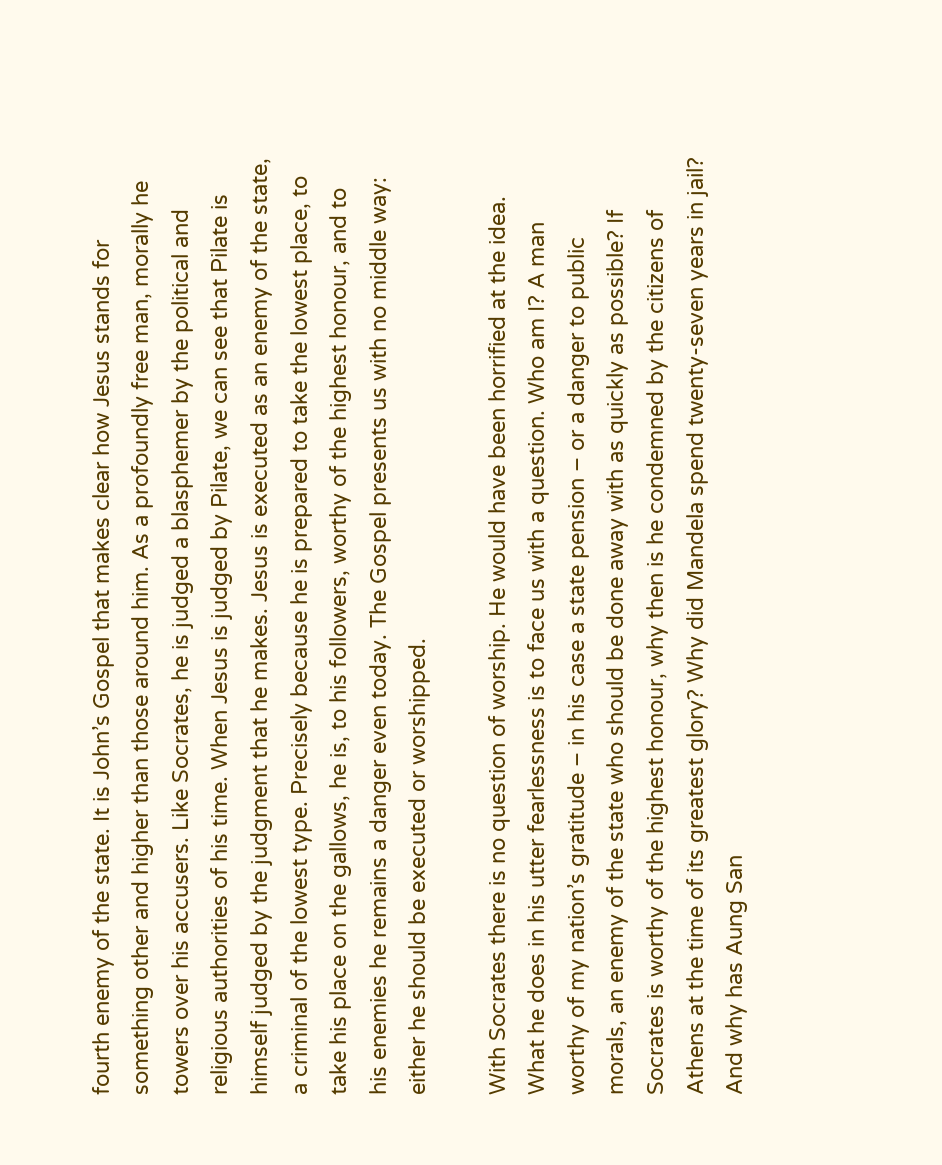fourth enemy of the state. It is John’s Gospel that makes clear how Jesus stands for something other and higher than those around him. As a profoundly free man, morally he towers over his accusers. Like Socrates, he is judged a blasphemer by the political and religious authorities of his time. When Jesus is judged by Pilate, we can see that Pilate is himself judged by the judgment that he makes. Jesus is executed as an enemy of the state, a criminal of the lowest type. Precisely because he is prepared to take the lowest place, to take his place on the gallows, he is, to his followers, worthy of the highest honour, and to his enemies he remains a danger even today. The Gospel presents us with no middle way: either he should be executed or worshipped.

With Socrates there is no question of worship. He would have been horrified at the idea. What he does in his utter fearlessness is to face us with a question. Who am I? A man worthy of my nation’s gratitude – in his case a state pension – or a danger to public morals, an enemy of the state who should be done away with as quickly as possible? If Socrates is worthy of the highest honour, why then is he condemned by the citizens of Athens at the time of its greatest glory? Why did Mandela spend twenty-seven years in jail? And why has Aung San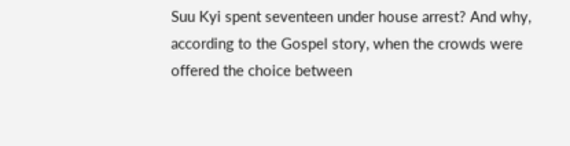Suu Kyi spent seventeen under house arrest? And why, according to the Gospel story, when the crowds were offered the choice between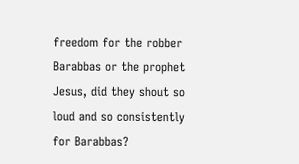freedom for the robber Barabbas or the prophet Jesus, did they shout so loud and so consistently for Barabbas?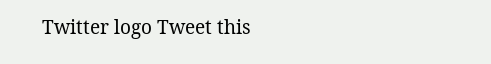Twitter logo Tweet this